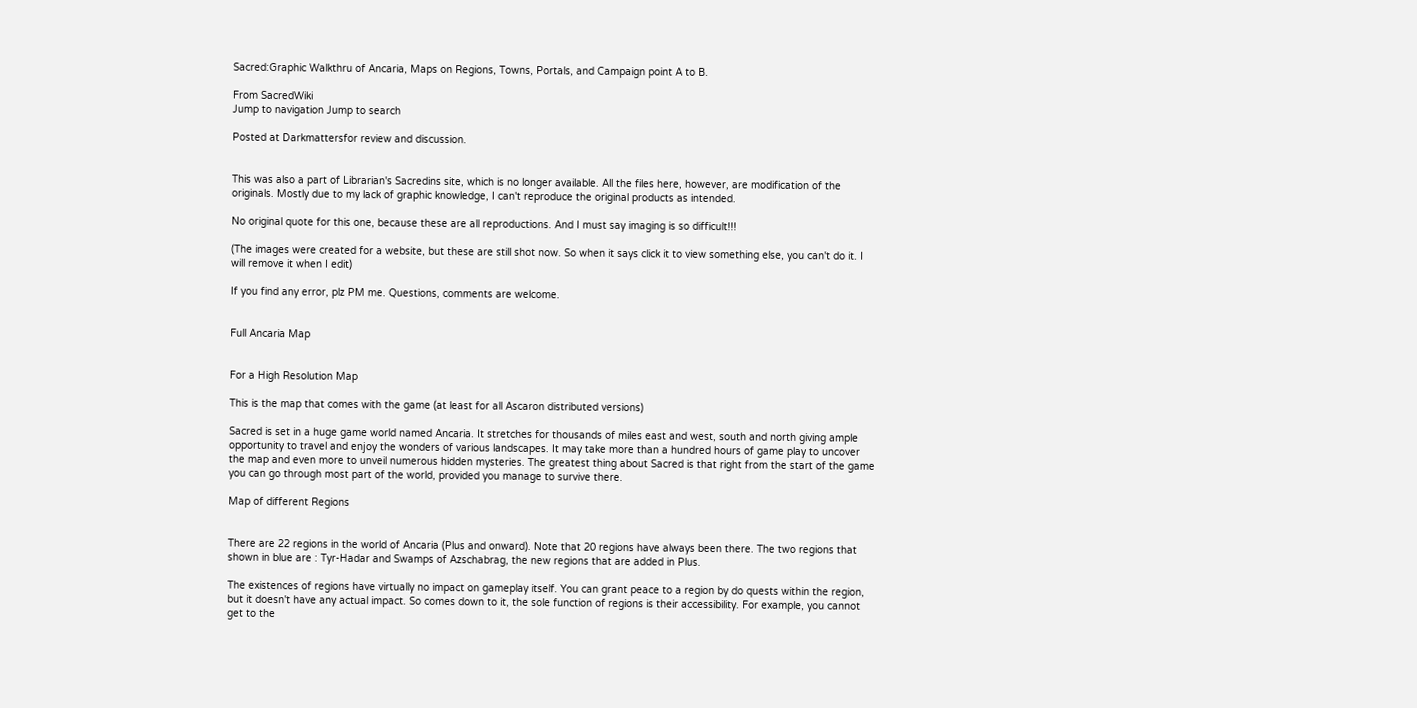Sacred:Graphic Walkthru of Ancaria, Maps on Regions, Towns, Portals, and Campaign point A to B.

From SacredWiki
Jump to navigation Jump to search

Posted at Darkmattersfor review and discussion.


This was also a part of Librarian's Sacredins site, which is no longer available. All the files here, however, are modification of the originals. Mostly due to my lack of graphic knowledge, I can't reproduce the original products as intended.

No original quote for this one, because these are all reproductions. And I must say imaging is so difficult!!!

(The images were created for a website, but these are still shot now. So when it says click it to view something else, you can't do it. I will remove it when I edit)

If you find any error, plz PM me. Questions, comments are welcome.


Full Ancaria Map


For a High Resolution Map

This is the map that comes with the game (at least for all Ascaron distributed versions)

Sacred is set in a huge game world named Ancaria. It stretches for thousands of miles east and west, south and north giving ample opportunity to travel and enjoy the wonders of various landscapes. It may take more than a hundred hours of game play to uncover the map and even more to unveil numerous hidden mysteries. The greatest thing about Sacred is that right from the start of the game you can go through most part of the world, provided you manage to survive there.

Map of different Regions


There are 22 regions in the world of Ancaria (Plus and onward). Note that 20 regions have always been there. The two regions that shown in blue are : Tyr-Hadar and Swamps of Azschabrag, the new regions that are added in Plus.

The existences of regions have virtually no impact on gameplay itself. You can grant peace to a region by do quests within the region, but it doesn't have any actual impact. So comes down to it, the sole function of regions is their accessibility. For example, you cannot get to the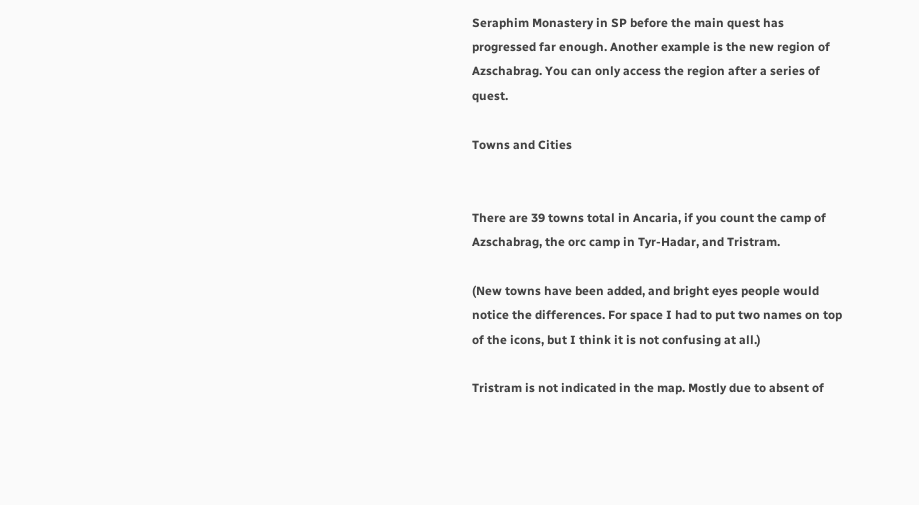Seraphim Monastery in SP before the main quest has progressed far enough. Another example is the new region of Azschabrag. You can only access the region after a series of quest.

Towns and Cities


There are 39 towns total in Ancaria, if you count the camp of Azschabrag, the orc camp in Tyr-Hadar, and Tristram.

(New towns have been added, and bright eyes people would notice the differences. For space I had to put two names on top of the icons, but I think it is not confusing at all.)

Tristram is not indicated in the map. Mostly due to absent of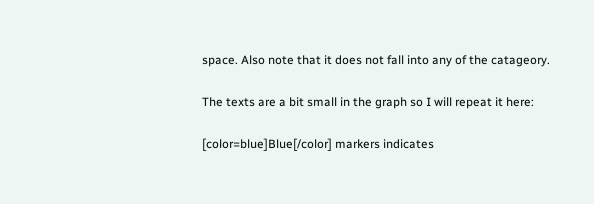space. Also note that it does not fall into any of the catageory.

The texts are a bit small in the graph so I will repeat it here:

[color=blue]Blue[/color] markers indicates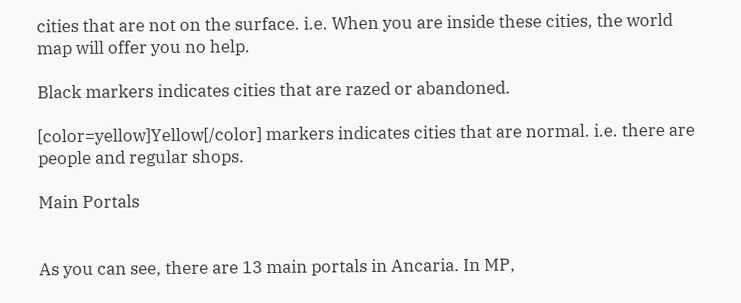cities that are not on the surface. i.e. When you are inside these cities, the world map will offer you no help.

Black markers indicates cities that are razed or abandoned.

[color=yellow]Yellow[/color] markers indicates cities that are normal. i.e. there are people and regular shops.

Main Portals


As you can see, there are 13 main portals in Ancaria. In MP,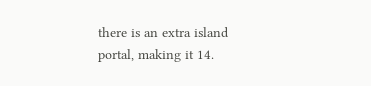there is an extra island portal, making it 14.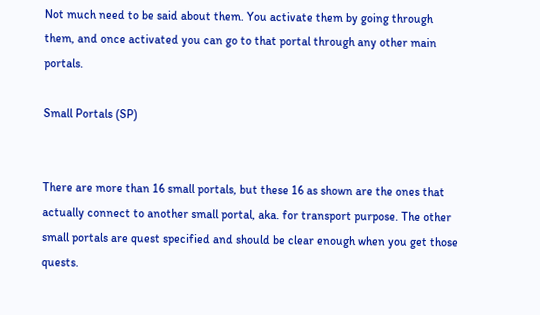Not much need to be said about them. You activate them by going through them, and once activated you can go to that portal through any other main portals.

Small Portals (SP)


There are more than 16 small portals, but these 16 as shown are the ones that actually connect to another small portal, aka. for transport purpose. The other small portals are quest specified and should be clear enough when you get those quests.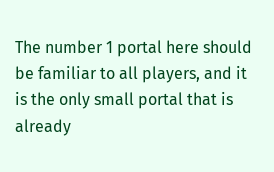The number 1 portal here should be familiar to all players, and it is the only small portal that is already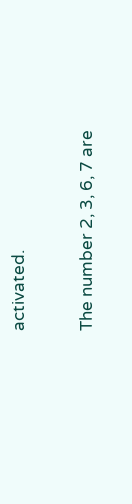activated.

The number 2, 3, 6, 7 are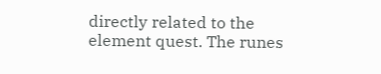directly related to the element quest. The runes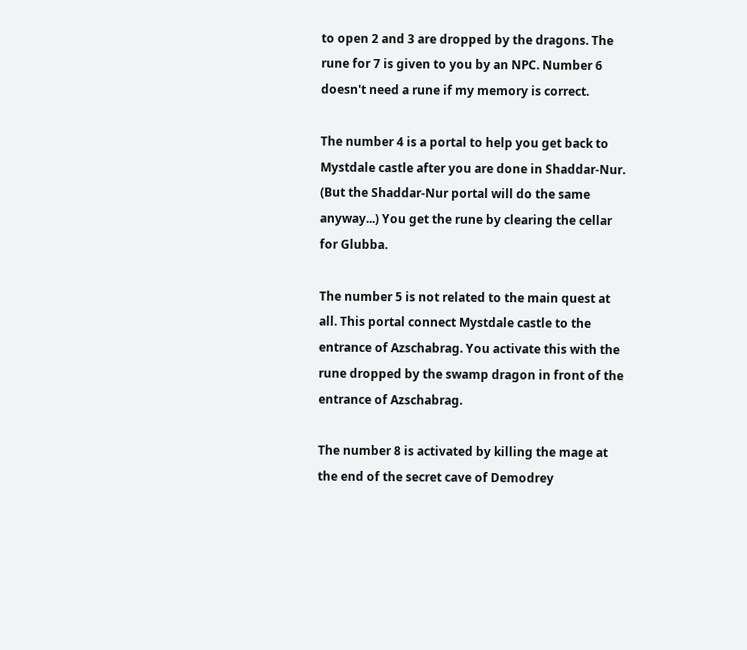to open 2 and 3 are dropped by the dragons. The rune for 7 is given to you by an NPC. Number 6 doesn't need a rune if my memory is correct.

The number 4 is a portal to help you get back to Mystdale castle after you are done in Shaddar-Nur. (But the Shaddar-Nur portal will do the same anyway...) You get the rune by clearing the cellar for Glubba.

The number 5 is not related to the main quest at all. This portal connect Mystdale castle to the entrance of Azschabrag. You activate this with the rune dropped by the swamp dragon in front of the entrance of Azschabrag.

The number 8 is activated by killing the mage at the end of the secret cave of Demodrey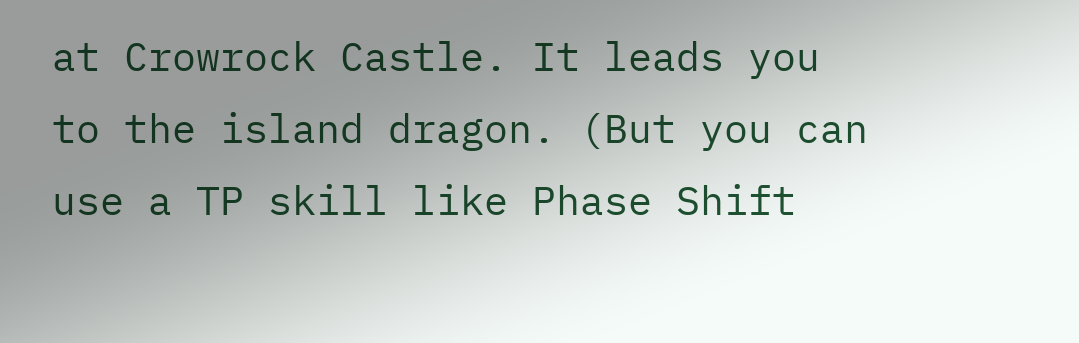at Crowrock Castle. It leads you to the island dragon. (But you can use a TP skill like Phase Shift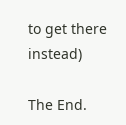to get there instead)

The End.